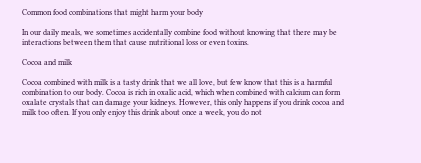Common food combinations that might harm your body

In our daily meals, we sometimes accidentally combine food without knowing that there may be interactions between them that cause nutritional loss or even toxins.

Cocoa and milk

Cocoa combined with milk is a tasty drink that we all love, but few know that this is a harmful combination to our body. Cocoa is rich in oxalic acid, which when combined with calcium can form oxalate crystals that can damage your kidneys. However, this only happens if you drink cocoa and milk too often. If you only enjoy this drink about once a week, you do not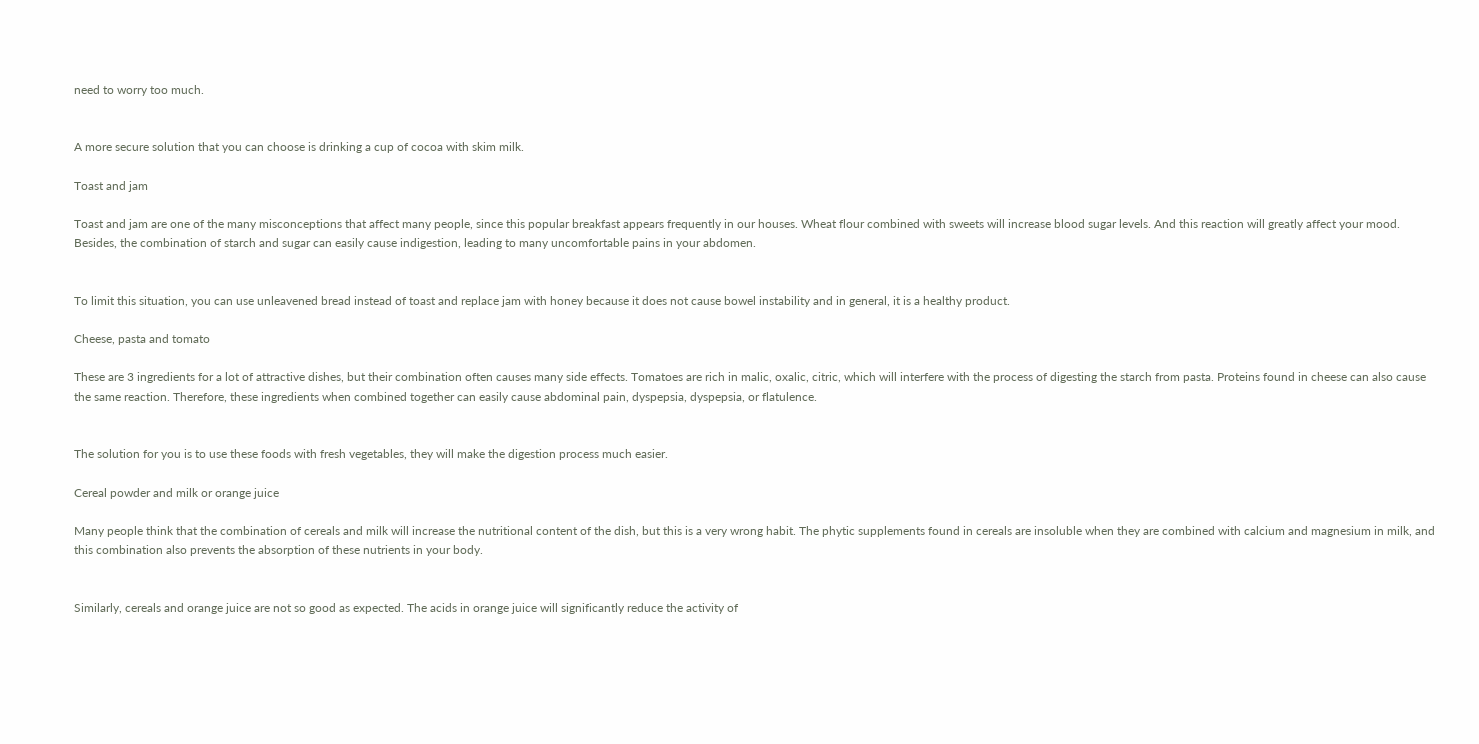need to worry too much.


A more secure solution that you can choose is drinking a cup of cocoa with skim milk.

Toast and jam

Toast and jam are one of the many misconceptions that affect many people, since this popular breakfast appears frequently in our houses. Wheat flour combined with sweets will increase blood sugar levels. And this reaction will greatly affect your mood. Besides, the combination of starch and sugar can easily cause indigestion, leading to many uncomfortable pains in your abdomen.


To limit this situation, you can use unleavened bread instead of toast and replace jam with honey because it does not cause bowel instability and in general, it is a healthy product.

Cheese, pasta and tomato

These are 3 ingredients for a lot of attractive dishes, but their combination often causes many side effects. Tomatoes are rich in malic, oxalic, citric, which will interfere with the process of digesting the starch from pasta. Proteins found in cheese can also cause the same reaction. Therefore, these ingredients when combined together can easily cause abdominal pain, dyspepsia, dyspepsia, or flatulence.


The solution for you is to use these foods with fresh vegetables, they will make the digestion process much easier.

Cereal powder and milk or orange juice

Many people think that the combination of cereals and milk will increase the nutritional content of the dish, but this is a very wrong habit. The phytic supplements found in cereals are insoluble when they are combined with calcium and magnesium in milk, and this combination also prevents the absorption of these nutrients in your body.


Similarly, cereals and orange juice are not so good as expected. The acids in orange juice will significantly reduce the activity of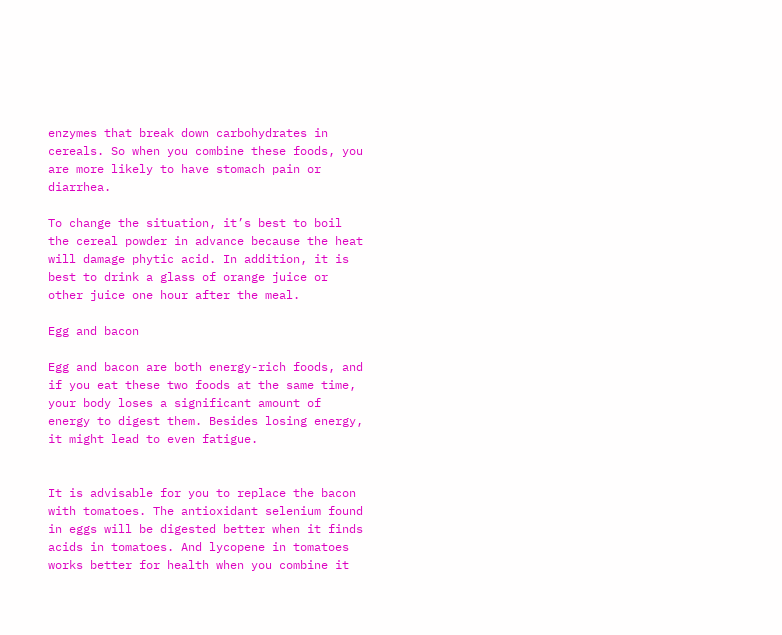enzymes that break down carbohydrates in cereals. So when you combine these foods, you are more likely to have stomach pain or diarrhea.

To change the situation, it’s best to boil the cereal powder in advance because the heat will damage phytic acid. In addition, it is best to drink a glass of orange juice or other juice one hour after the meal.

Egg and bacon

Egg and bacon are both energy-rich foods, and if you eat these two foods at the same time, your body loses a significant amount of energy to digest them. Besides losing energy, it might lead to even fatigue.


It is advisable for you to replace the bacon with tomatoes. The antioxidant selenium found in eggs will be digested better when it finds acids in tomatoes. And lycopene in tomatoes works better for health when you combine it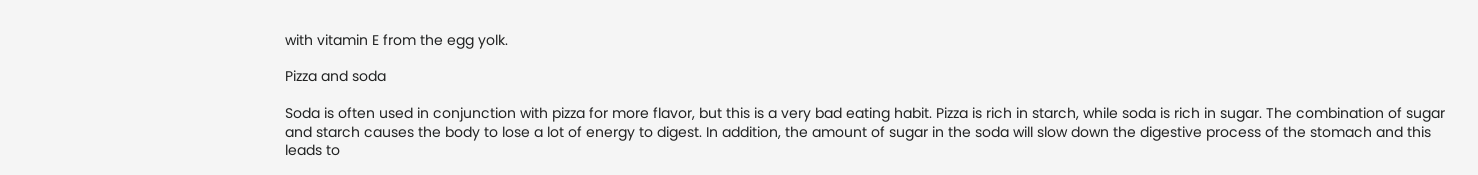with vitamin E from the egg yolk.

Pizza and soda

Soda is often used in conjunction with pizza for more flavor, but this is a very bad eating habit. Pizza is rich in starch, while soda is rich in sugar. The combination of sugar and starch causes the body to lose a lot of energy to digest. In addition, the amount of sugar in the soda will slow down the digestive process of the stomach and this leads to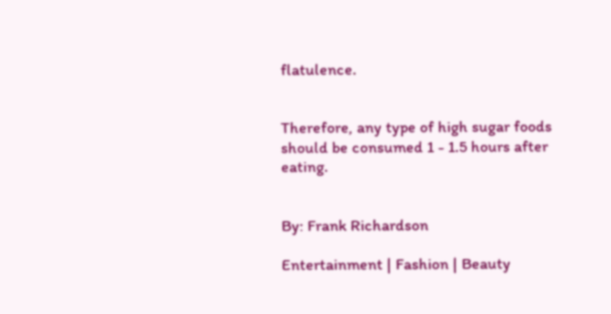flatulence.


Therefore, any type of high sugar foods should be consumed 1 - 1.5 hours after eating.


By: Frank Richardson

Entertainment | Fashion | Beauty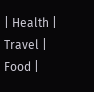| Health | Travel | Food |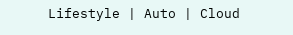Lifestyle | Auto | Cloud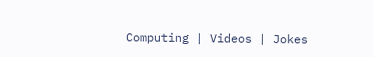Computing | Videos | Jokes